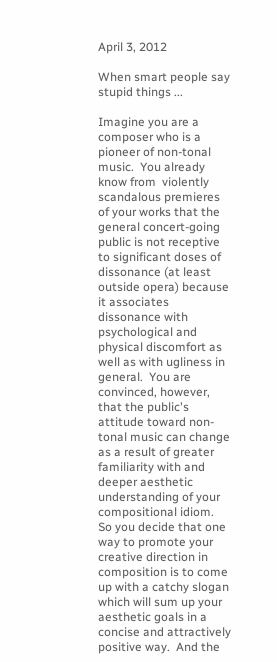April 3, 2012

When smart people say stupid things ...

Imagine you are a composer who is a pioneer of non-tonal music.  You already know from  violently scandalous premieres of your works that the general concert-going public is not receptive to significant doses of dissonance (at least outside opera) because it associates dissonance with psychological and physical discomfort as well as with ugliness in general.  You are convinced, however, that the public's attitude toward non-tonal music can change as a result of greater familiarity with and deeper aesthetic understanding of your compositional idiom.  So you decide that one way to promote your creative direction in composition is to come up with a catchy slogan which will sum up your aesthetic goals in a concise and attractively positive way.  And the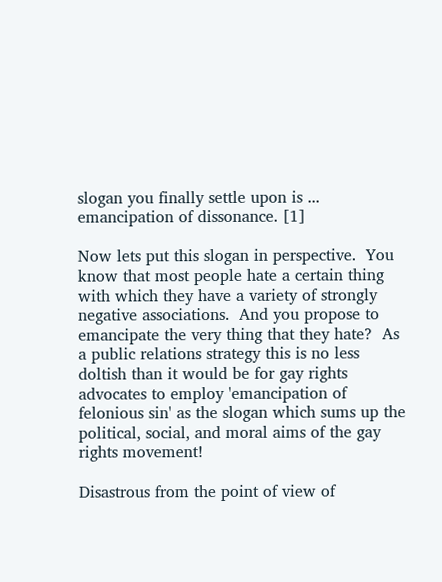slogan you finally settle upon is ... emancipation of dissonance. [1]

Now lets put this slogan in perspective.  You know that most people hate a certain thing with which they have a variety of strongly negative associations.  And you propose to emancipate the very thing that they hate?  As a public relations strategy this is no less doltish than it would be for gay rights advocates to employ 'emancipation of felonious sin' as the slogan which sums up the political, social, and moral aims of the gay rights movement!

Disastrous from the point of view of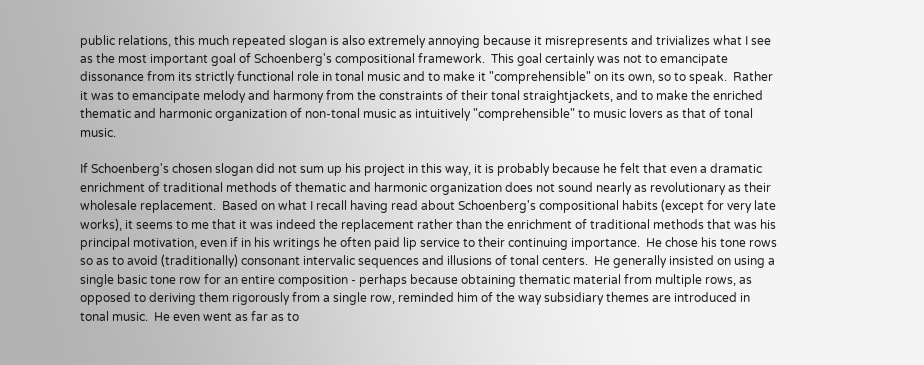public relations, this much repeated slogan is also extremely annoying because it misrepresents and trivializes what I see as the most important goal of Schoenberg's compositional framework.  This goal certainly was not to emancipate dissonance from its strictly functional role in tonal music and to make it "comprehensible" on its own, so to speak.  Rather it was to emancipate melody and harmony from the constraints of their tonal straightjackets, and to make the enriched thematic and harmonic organization of non-tonal music as intuitively "comprehensible" to music lovers as that of tonal music.

If Schoenberg's chosen slogan did not sum up his project in this way, it is probably because he felt that even a dramatic enrichment of traditional methods of thematic and harmonic organization does not sound nearly as revolutionary as their wholesale replacement.  Based on what I recall having read about Schoenberg's compositional habits (except for very late works), it seems to me that it was indeed the replacement rather than the enrichment of traditional methods that was his principal motivation, even if in his writings he often paid lip service to their continuing importance.  He chose his tone rows so as to avoid (traditionally) consonant intervalic sequences and illusions of tonal centers.  He generally insisted on using a single basic tone row for an entire composition - perhaps because obtaining thematic material from multiple rows, as opposed to deriving them rigorously from a single row, reminded him of the way subsidiary themes are introduced in tonal music.  He even went as far as to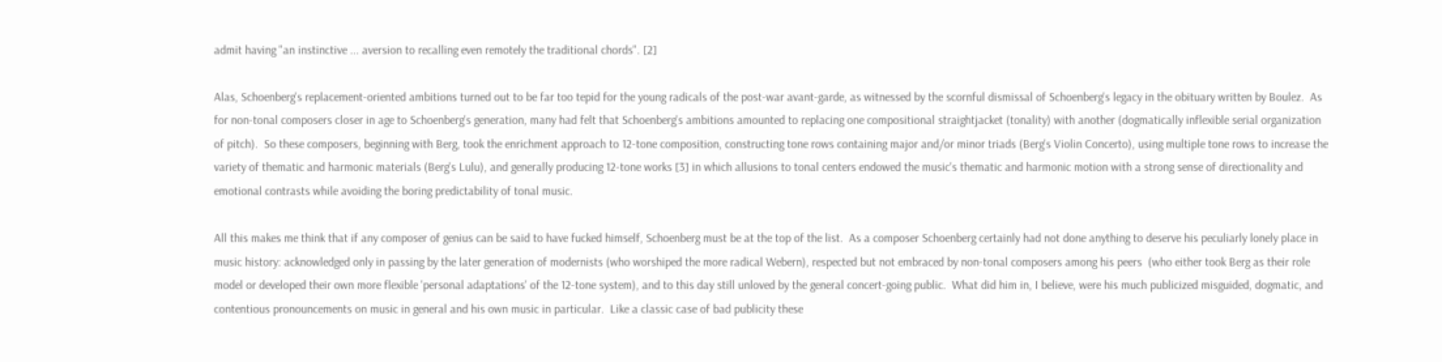admit having "an instinctive ... aversion to recalling even remotely the traditional chords". [2]

Alas, Schoenberg's replacement-oriented ambitions turned out to be far too tepid for the young radicals of the post-war avant-garde, as witnessed by the scornful dismissal of Schoenberg's legacy in the obituary written by Boulez.  As for non-tonal composers closer in age to Schoenberg's generation, many had felt that Schoenberg's ambitions amounted to replacing one compositional straightjacket (tonality) with another (dogmatically inflexible serial organization of pitch).  So these composers, beginning with Berg, took the enrichment approach to 12-tone composition, constructing tone rows containing major and/or minor triads (Berg's Violin Concerto), using multiple tone rows to increase the variety of thematic and harmonic materials (Berg's Lulu), and generally producing 12-tone works [3] in which allusions to tonal centers endowed the music's thematic and harmonic motion with a strong sense of directionality and emotional contrasts while avoiding the boring predictability of tonal music.

All this makes me think that if any composer of genius can be said to have fucked himself, Schoenberg must be at the top of the list.  As a composer Schoenberg certainly had not done anything to deserve his peculiarly lonely place in music history: acknowledged only in passing by the later generation of modernists (who worshiped the more radical Webern), respected but not embraced by non-tonal composers among his peers  (who either took Berg as their role model or developed their own more flexible 'personal adaptations' of the 12-tone system), and to this day still unloved by the general concert-going public.  What did him in, I believe, were his much publicized misguided, dogmatic, and contentious pronouncements on music in general and his own music in particular.  Like a classic case of bad publicity these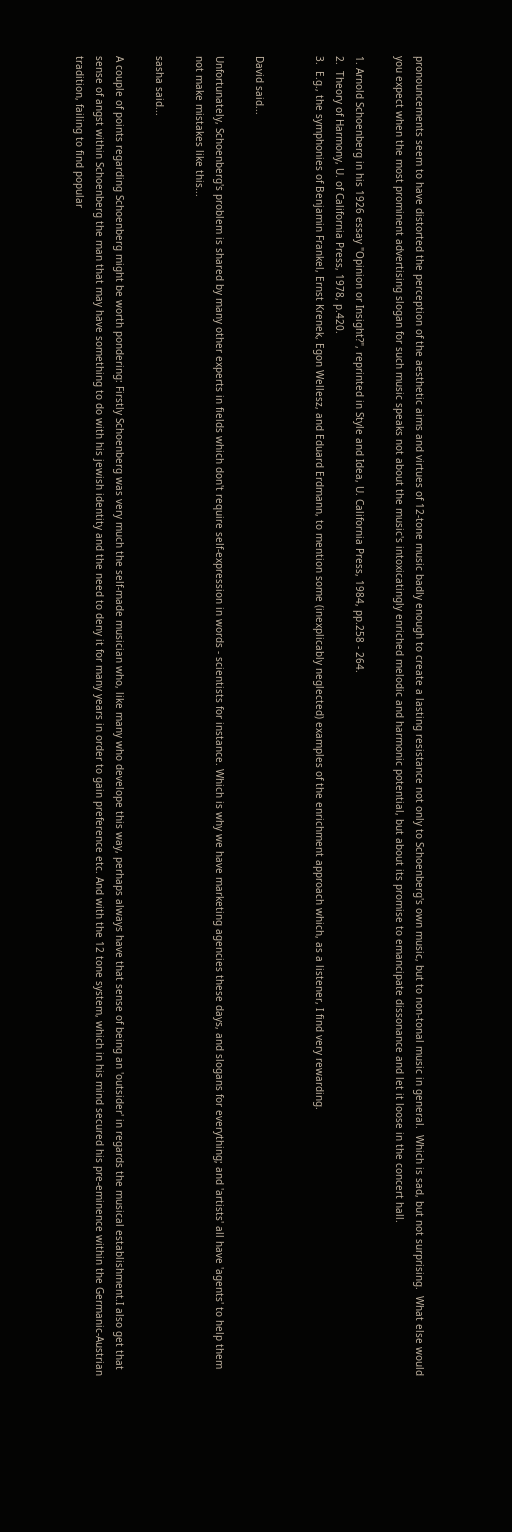pronouncements seem to have distorted the perception of the aesthetic aims and virtues of 12-tone music badly enough to create a lasting resistance not only to Schoenberg's own music, but to non-tonal music in general.  Which is sad, but not surprising.  What else would you expect when the most prominent advertising slogan for such music speaks not about the music's intoxicatingly enriched melodic and harmonic potential, but about its promise to emancipate dissonance and let it loose in the concert hall.

1. Arnold Schoenberg in his 1926 essay "Opinion or Insight?", reprinted in Style and Idea, U. California Press, 1984, pp.258 - 264.
2.  Theory of Harmony, U. of California Press, 1978, p.420.
3.  E.g., the symphonies of Benjamin Frankel, Ernst Krenek, Egon Wellesz, and Eduard Erdmann, to mention some (inexplicably neglected) examples of the enrichment approach which, as a listener, I find very rewarding.


David said...

Unfortunately, Schoenberg's problem is shared by many other experts in fields which don't require self-expression in words - scientists for instance. Which is why we have marketing agencies these days, and slogans for everything; and 'artists' all have 'agents' to help them not make mistakes like this...

sasha said...

A couple of points regarding Schoenberg might be worth pondering: Firstly Schoenberg was very much the self-made musician who, like many who develope this way, perhaps always have that sense of being an 'outsider' in regards the musical establishment.I also get that sense of angst within Schoenberg the man that may have something to do with his jewish identity and the need to deny it for many years in order to gain preference etc. And with the 12 tone system, which in his mind secured his pre-eminence within the Germanic-Austrian tradition, failing to find popular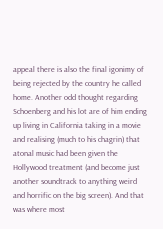appeal there is also the final igonimy of being rejected by the country he called home. Another odd thought regarding Schoenberg and his lot are of him ending up living in California taking in a movie and realising (much to his chagrin) that atonal music had been given the Hollywood treatment (and become just another soundtrack to anything weird and horrific on the big screen). And that was where most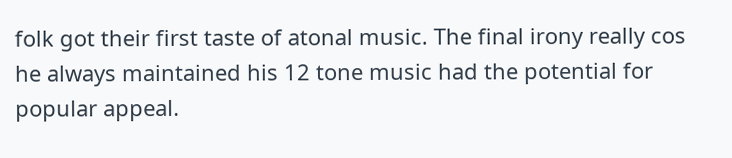folk got their first taste of atonal music. The final irony really cos he always maintained his 12 tone music had the potential for popular appeal.